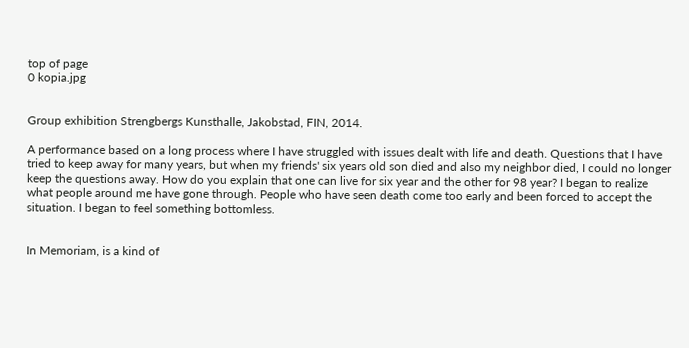top of page
0 kopia.jpg


Group exhibition Strengbergs Kunsthalle, Jakobstad, FIN, 2014.

A performance based on a long process where I have struggled with issues dealt with life and death. Questions that I have tried to keep away for many years, but when my friends' six years old son died and also my neighbor died, I could no longer keep the questions away. How do you explain that one can live for six year and the other for 98 year? I began to realize what people around me have gone through. People who have seen death come too early and been forced to accept the situation. I began to feel something bottomless.


In Memoriam, is a kind of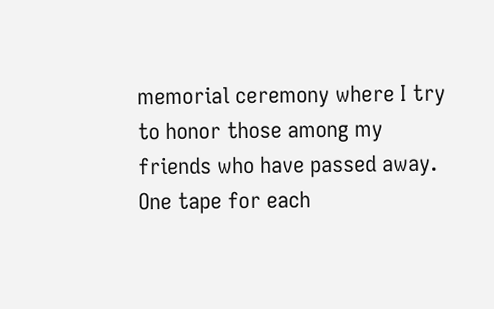memorial ceremony where I try to honor those among my friends who have passed away. One tape for each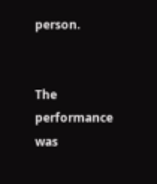person.


The performance was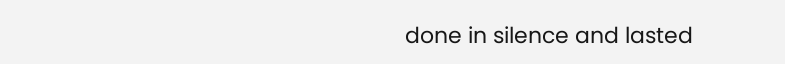done in silence and lasted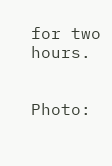for two hours.


Photo: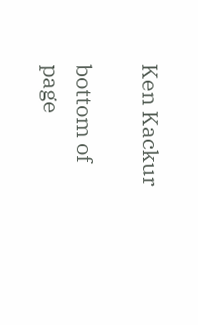Ken Kackur

bottom of page